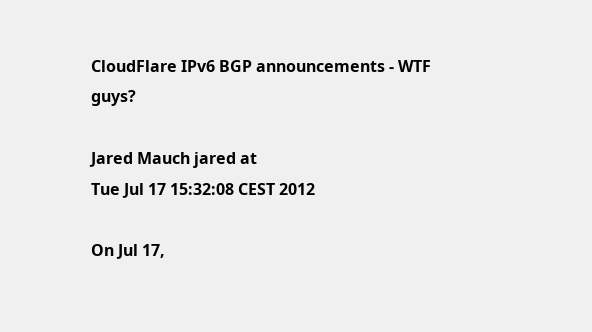CloudFlare IPv6 BGP announcements - WTF guys?

Jared Mauch jared at
Tue Jul 17 15:32:08 CEST 2012

On Jul 17,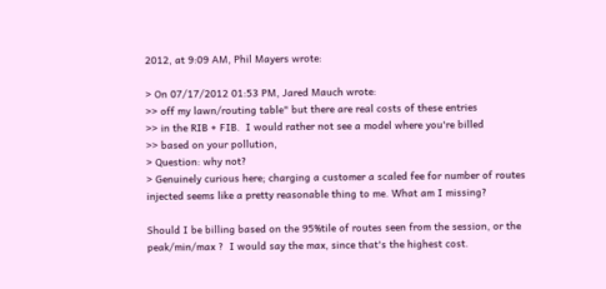2012, at 9:09 AM, Phil Mayers wrote:

> On 07/17/2012 01:53 PM, Jared Mauch wrote:
>> off my lawn/routing table" but there are real costs of these entries
>> in the RIB + FIB.  I would rather not see a model where you're billed
>> based on your pollution,
> Question: why not?
> Genuinely curious here; charging a customer a scaled fee for number of routes injected seems like a pretty reasonable thing to me. What am I missing?

Should I be billing based on the 95%tile of routes seen from the session, or the peak/min/max ?  I would say the max, since that's the highest cost.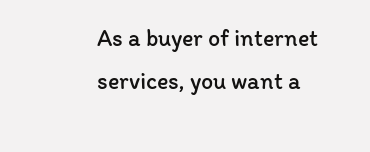As a buyer of internet services, you want a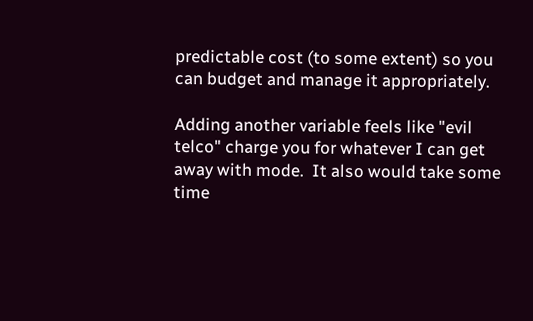predictable cost (to some extent) so you can budget and manage it appropriately.

Adding another variable feels like "evil telco" charge you for whatever I can get away with mode.  It also would take some time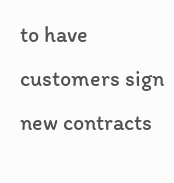to have customers sign new contracts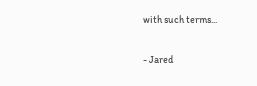with such terms...

- Jared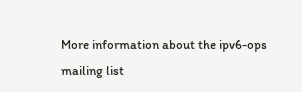More information about the ipv6-ops mailing list